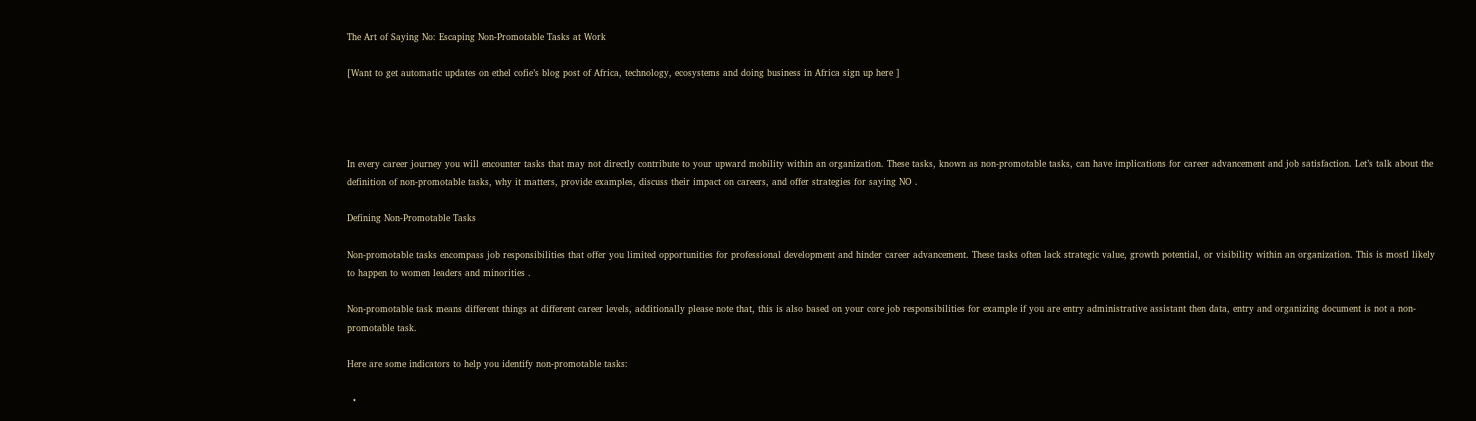The Art of Saying No: Escaping Non-Promotable Tasks at Work

[Want to get automatic updates on ethel cofie’s blog post of Africa, technology, ecosystems and doing business in Africa sign up here ]




In every career journey you will encounter tasks that may not directly contribute to your upward mobility within an organization. These tasks, known as non-promotable tasks, can have implications for career advancement and job satisfaction. Let’s talk about the definition of non-promotable tasks, why it matters, provide examples, discuss their impact on careers, and offer strategies for saying NO .

Defining Non-Promotable Tasks

Non-promotable tasks encompass job responsibilities that offer you limited opportunities for professional development and hinder career advancement. These tasks often lack strategic value, growth potential, or visibility within an organization. This is mostl likely to happen to women leaders and minorities .

Non-promotable task means different things at different career levels, additionally please note that, this is also based on your core job responsibilities for example if you are entry administrative assistant then data, entry and organizing document is not a non-promotable task.

Here are some indicators to help you identify non-promotable tasks:

  •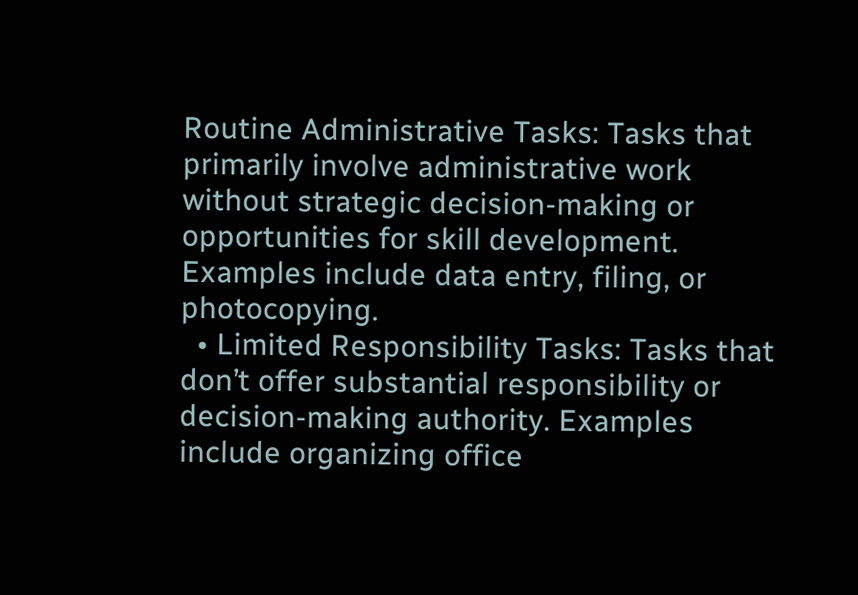Routine Administrative Tasks: Tasks that primarily involve administrative work without strategic decision-making or opportunities for skill development. Examples include data entry, filing, or photocopying.
  • Limited Responsibility Tasks: Tasks that don’t offer substantial responsibility or decision-making authority. Examples include organizing office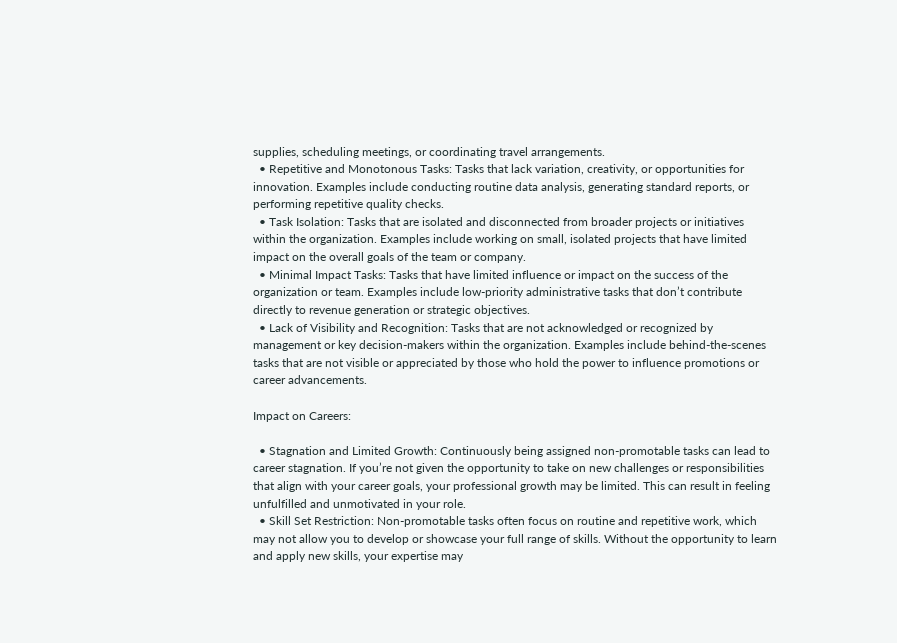supplies, scheduling meetings, or coordinating travel arrangements.
  • Repetitive and Monotonous Tasks: Tasks that lack variation, creativity, or opportunities for innovation. Examples include conducting routine data analysis, generating standard reports, or performing repetitive quality checks.
  • Task Isolation: Tasks that are isolated and disconnected from broader projects or initiatives within the organization. Examples include working on small, isolated projects that have limited impact on the overall goals of the team or company.
  • Minimal Impact Tasks: Tasks that have limited influence or impact on the success of the organization or team. Examples include low-priority administrative tasks that don’t contribute directly to revenue generation or strategic objectives.
  • Lack of Visibility and Recognition: Tasks that are not acknowledged or recognized by management or key decision-makers within the organization. Examples include behind-the-scenes tasks that are not visible or appreciated by those who hold the power to influence promotions or career advancements.

Impact on Careers:

  • Stagnation and Limited Growth: Continuously being assigned non-promotable tasks can lead to career stagnation. If you’re not given the opportunity to take on new challenges or responsibilities that align with your career goals, your professional growth may be limited. This can result in feeling unfulfilled and unmotivated in your role.
  • Skill Set Restriction: Non-promotable tasks often focus on routine and repetitive work, which may not allow you to develop or showcase your full range of skills. Without the opportunity to learn and apply new skills, your expertise may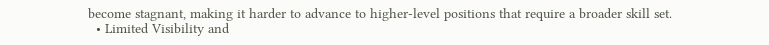become stagnant, making it harder to advance to higher-level positions that require a broader skill set.
  • Limited Visibility and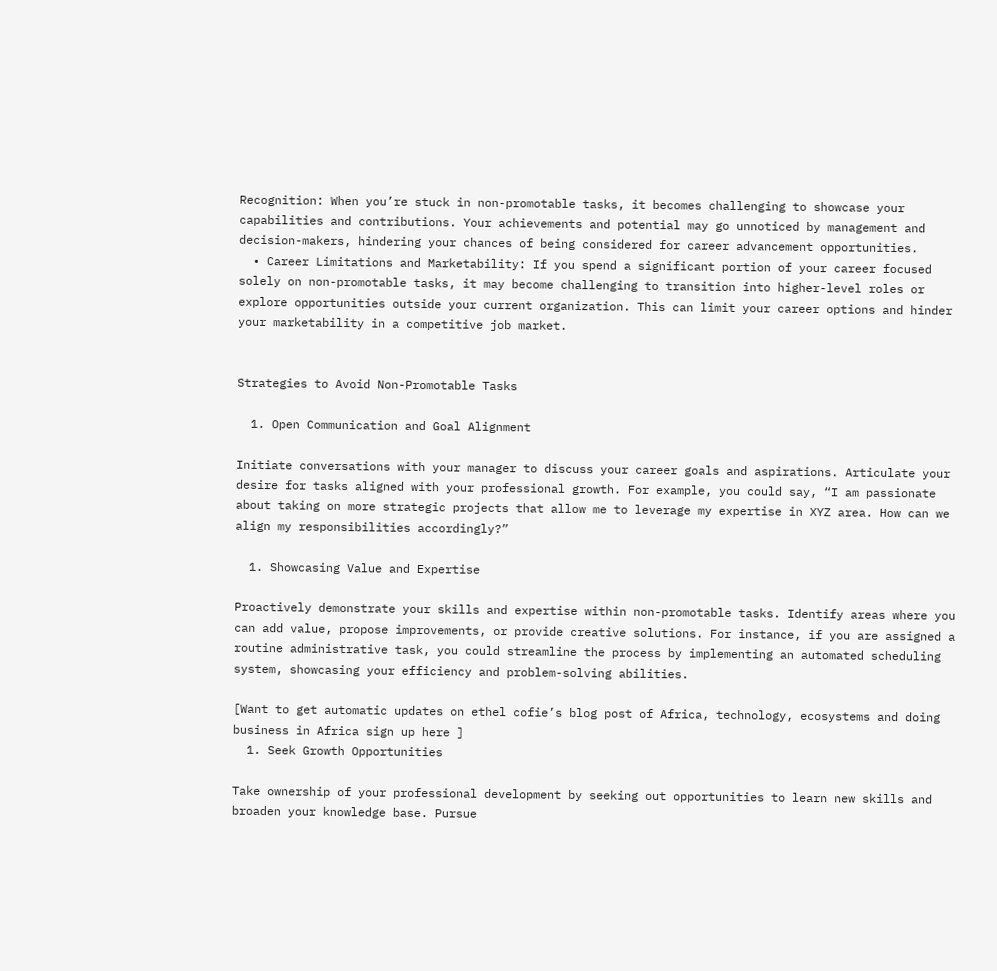Recognition: When you’re stuck in non-promotable tasks, it becomes challenging to showcase your capabilities and contributions. Your achievements and potential may go unnoticed by management and decision-makers, hindering your chances of being considered for career advancement opportunities.
  • Career Limitations and Marketability: If you spend a significant portion of your career focused solely on non-promotable tasks, it may become challenging to transition into higher-level roles or explore opportunities outside your current organization. This can limit your career options and hinder your marketability in a competitive job market.


Strategies to Avoid Non-Promotable Tasks

  1. Open Communication and Goal Alignment

Initiate conversations with your manager to discuss your career goals and aspirations. Articulate your desire for tasks aligned with your professional growth. For example, you could say, “I am passionate about taking on more strategic projects that allow me to leverage my expertise in XYZ area. How can we align my responsibilities accordingly?”

  1. Showcasing Value and Expertise

Proactively demonstrate your skills and expertise within non-promotable tasks. Identify areas where you can add value, propose improvements, or provide creative solutions. For instance, if you are assigned a routine administrative task, you could streamline the process by implementing an automated scheduling system, showcasing your efficiency and problem-solving abilities.

[Want to get automatic updates on ethel cofie’s blog post of Africa, technology, ecosystems and doing business in Africa sign up here ]
  1. Seek Growth Opportunities

Take ownership of your professional development by seeking out opportunities to learn new skills and broaden your knowledge base. Pursue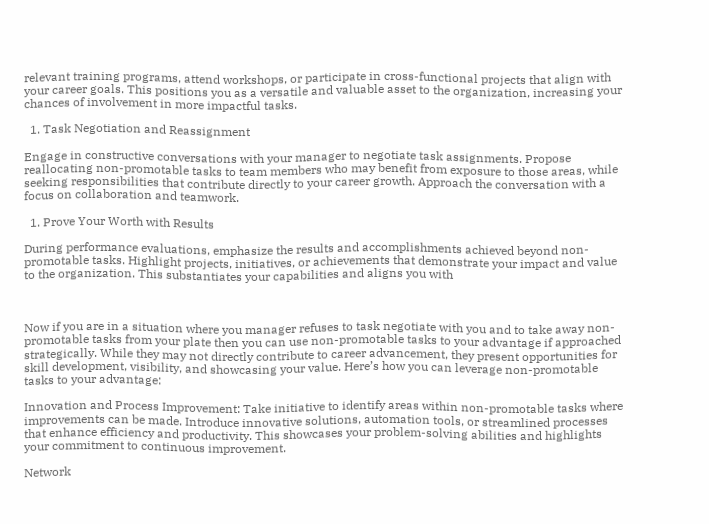relevant training programs, attend workshops, or participate in cross-functional projects that align with your career goals. This positions you as a versatile and valuable asset to the organization, increasing your chances of involvement in more impactful tasks.

  1. Task Negotiation and Reassignment

Engage in constructive conversations with your manager to negotiate task assignments. Propose reallocating non-promotable tasks to team members who may benefit from exposure to those areas, while seeking responsibilities that contribute directly to your career growth. Approach the conversation with a focus on collaboration and teamwork.

  1. Prove Your Worth with Results

During performance evaluations, emphasize the results and accomplishments achieved beyond non-promotable tasks. Highlight projects, initiatives, or achievements that demonstrate your impact and value to the organization. This substantiates your capabilities and aligns you with



Now if you are in a situation where you manager refuses to task negotiate with you and to take away non-promotable tasks from your plate then you can use non-promotable tasks to your advantage if approached strategically. While they may not directly contribute to career advancement, they present opportunities for skill development, visibility, and showcasing your value. Here’s how you can leverage non-promotable tasks to your advantage:

Innovation and Process Improvement: Take initiative to identify areas within non-promotable tasks where improvements can be made. Introduce innovative solutions, automation tools, or streamlined processes that enhance efficiency and productivity. This showcases your problem-solving abilities and highlights your commitment to continuous improvement.

Network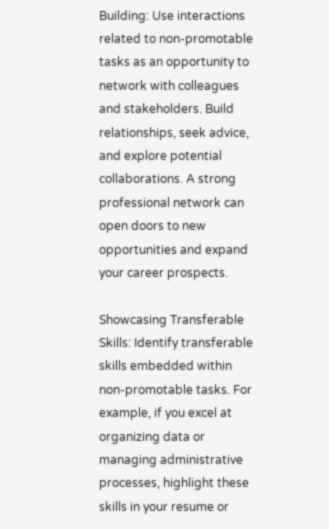Building: Use interactions related to non-promotable tasks as an opportunity to network with colleagues and stakeholders. Build relationships, seek advice, and explore potential collaborations. A strong professional network can open doors to new opportunities and expand your career prospects.

Showcasing Transferable Skills: Identify transferable skills embedded within non-promotable tasks. For example, if you excel at organizing data or managing administrative processes, highlight these skills in your resume or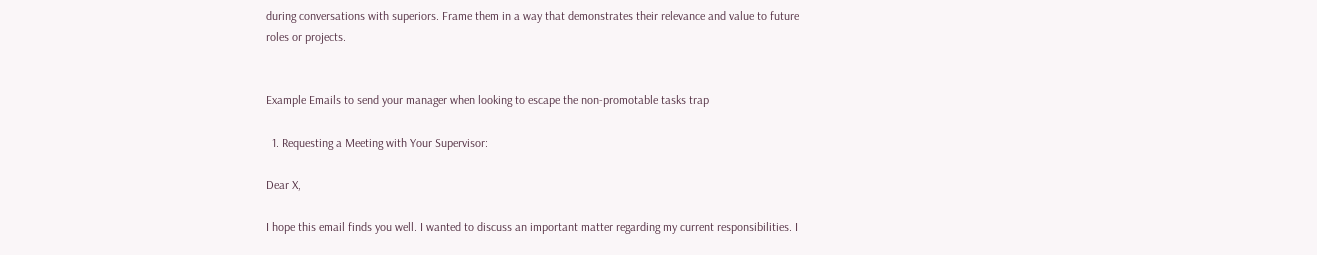during conversations with superiors. Frame them in a way that demonstrates their relevance and value to future roles or projects.


Example Emails to send your manager when looking to escape the non-promotable tasks trap

  1. Requesting a Meeting with Your Supervisor:

Dear X,

I hope this email finds you well. I wanted to discuss an important matter regarding my current responsibilities. I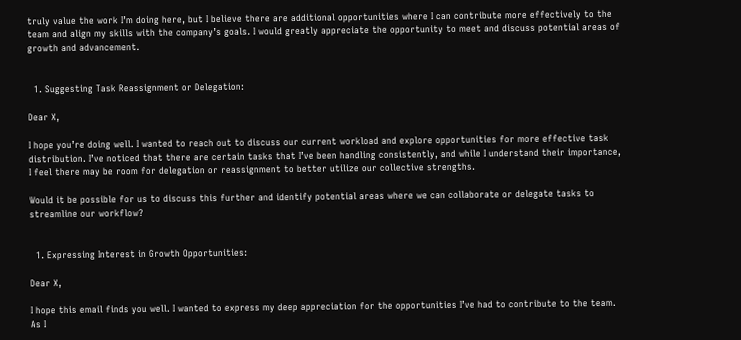truly value the work I’m doing here, but I believe there are additional opportunities where I can contribute more effectively to the team and align my skills with the company’s goals. I would greatly appreciate the opportunity to meet and discuss potential areas of growth and advancement.


  1. Suggesting Task Reassignment or Delegation:

Dear X,

I hope you’re doing well. I wanted to reach out to discuss our current workload and explore opportunities for more effective task distribution. I’ve noticed that there are certain tasks that I’ve been handling consistently, and while I understand their importance, I feel there may be room for delegation or reassignment to better utilize our collective strengths.

Would it be possible for us to discuss this further and identify potential areas where we can collaborate or delegate tasks to streamline our workflow?


  1. Expressing Interest in Growth Opportunities:

Dear X,

I hope this email finds you well. I wanted to express my deep appreciation for the opportunities I’ve had to contribute to the team. As I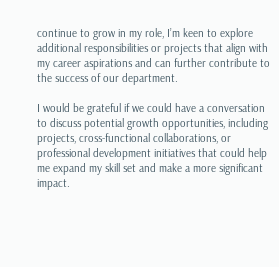continue to grow in my role, I’m keen to explore additional responsibilities or projects that align with my career aspirations and can further contribute to the success of our department.

I would be grateful if we could have a conversation to discuss potential growth opportunities, including projects, cross-functional collaborations, or professional development initiatives that could help me expand my skill set and make a more significant impact.